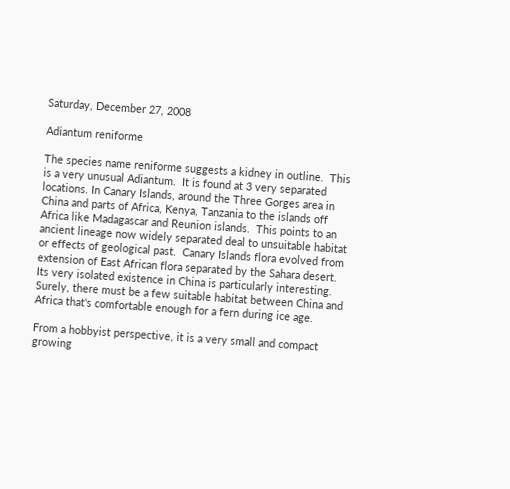Saturday, December 27, 2008

Adiantum reniforme

The species name reniforme suggests a kidney in outline.  This is a very unusual Adiantum.  It is found at 3 very separated locations. In Canary Islands, around the Three Gorges area in China and parts of Africa, Kenya, Tanzania to the islands off Africa like Madagascar and Reunion islands.  This points to an ancient lineage now widely separated deal to unsuitable habitat or effects of geological past.  Canary Islands flora evolved from extension of East African flora separated by the Sahara desert.  Its very isolated existence in China is particularly interesting. Surely, there must be a few suitable habitat between China and Africa that's comfortable enough for a fern during ice age.

From a hobbyist perspective, it is a very small and compact growing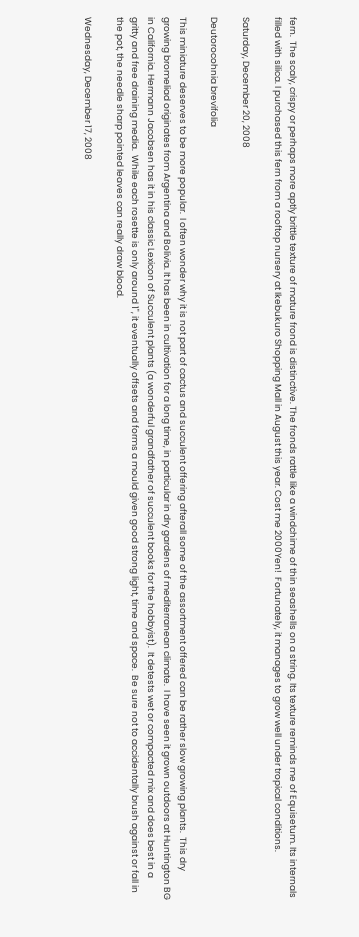fern.  The scaly, crispy or perhaps more aptly brittle texture of mature frond is distinctive. The fronds rattle like a windchime of thin seashells on a string. Its texture reminds me of Equisetum. Its internals filled with silica. I purchased this fern from a rooftop nursery at Ikebukuro Shopping Mall in August this year. Cost me 2000Yen!  Fortunately, it manages to grow well under tropical conditions.

Saturday, December 20, 2008

Deutorocohnia brevifolia

This miniature deserves to be more popular.  I often wonder why it is not part of cactus and succulent offering afterall some of the assortment offered can be rather slow growing plants.  This dry growing bromeliad originates from Argentina and Bolivia. It has been in cultivation for a long time, in particular in dry gardens of mediterranean climate.  I have seen it grown outdoors at Huntington BG in California. Hermann Jacobsen has it in his classic Lexicon of Succulent plants (a wonderful grandfather of succulent books for the hobbyist).  It detests wet or compacted mix and does best in a gritty and free draining media.  While each rosette is only around 1", it eventually offsets and forms a mould given good strong light, time and space.  Be sure not to accidentally brush against or fall in the pot, the needle sharp pointed leaves can really draw blood.

Wednesday, December 17, 2008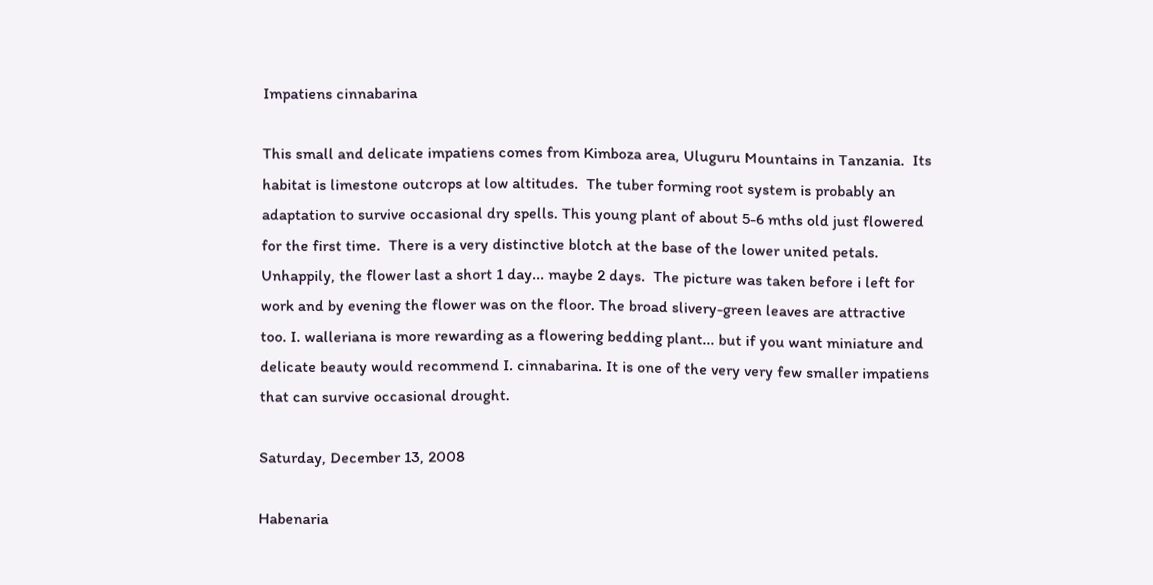Impatiens cinnabarina

This small and delicate impatiens comes from Kimboza area, Uluguru Mountains in Tanzania.  Its habitat is limestone outcrops at low altitudes.  The tuber forming root system is probably an adaptation to survive occasional dry spells. This young plant of about 5-6 mths old just flowered for the first time.  There is a very distinctive blotch at the base of the lower united petals.  Unhappily, the flower last a short 1 day... maybe 2 days.  The picture was taken before i left for work and by evening the flower was on the floor. The broad slivery-green leaves are attractive too. I. walleriana is more rewarding as a flowering bedding plant... but if you want miniature and delicate beauty would recommend I. cinnabarina. It is one of the very very few smaller impatiens that can survive occasional drought.

Saturday, December 13, 2008

Habenaria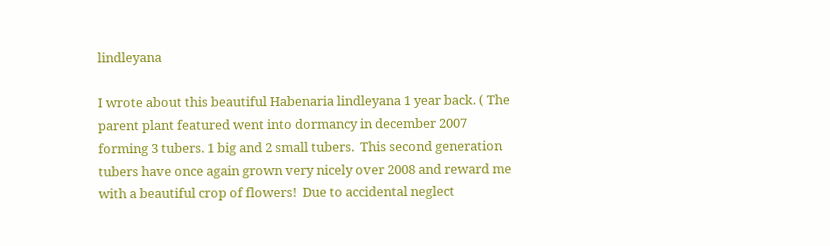lindleyana

I wrote about this beautiful Habenaria lindleyana 1 year back. ( The parent plant featured went into dormancy in december 2007 forming 3 tubers. 1 big and 2 small tubers.  This second generation tubers have once again grown very nicely over 2008 and reward me with a beautiful crop of flowers!  Due to accidental neglect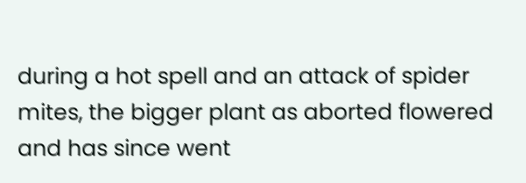during a hot spell and an attack of spider mites, the bigger plant as aborted flowered and has since went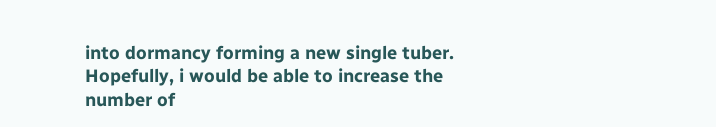into dormancy forming a new single tuber. Hopefully, i would be able to increase the number of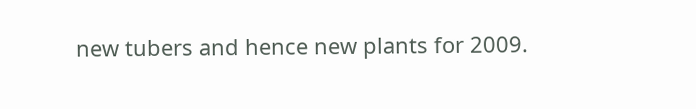new tubers and hence new plants for 2009.